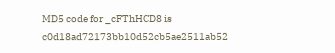MD5 code for _cFThHCD8 is c0d18ad72173bb10d52cb5ae2511ab52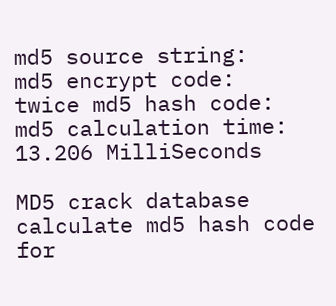md5 source string:
md5 encrypt code:
twice md5 hash code:
md5 calculation time:
13.206 MilliSeconds

MD5 crack database calculate md5 hash code for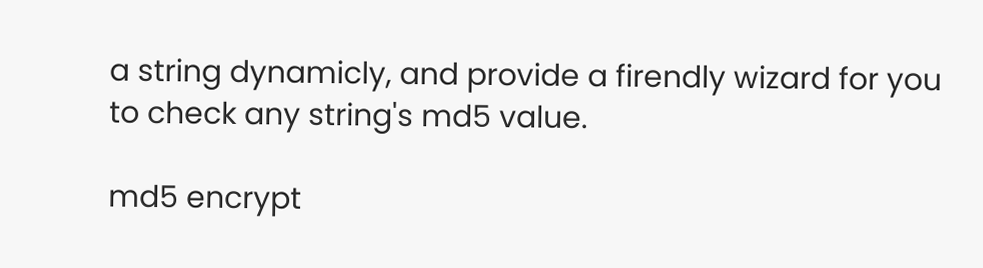a string dynamicly, and provide a firendly wizard for you to check any string's md5 value.

md5 encrypt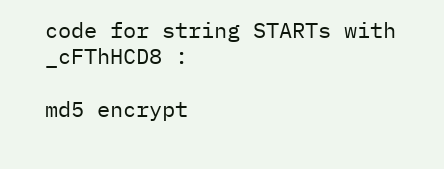code for string STARTs with _cFThHCD8 :

md5 encrypt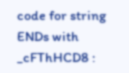code for string ENDs with _cFThHCD8 :